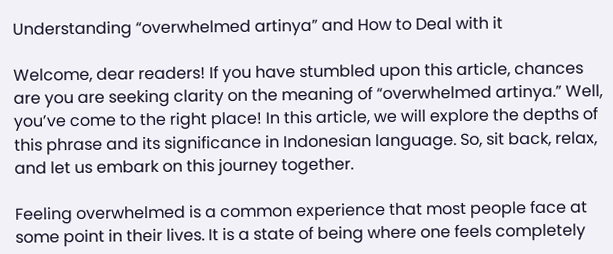Understanding “overwhelmed artinya” and How to Deal with it

Welcome, dear readers! If you have stumbled upon this article, chances are you are seeking clarity on the meaning of “overwhelmed artinya.” Well, you’ve come to the right place! In this article, we will explore the depths of this phrase and its significance in Indonesian language. So, sit back, relax, and let us embark on this journey together.

Feeling overwhelmed is a common experience that most people face at some point in their lives. It is a state of being where one feels completely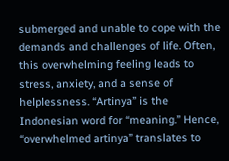submerged and unable to cope with the demands and challenges of life. Often, this overwhelming feeling leads to stress, anxiety, and a sense of helplessness. “Artinya” is the Indonesian word for “meaning.” Hence, “overwhelmed artinya” translates to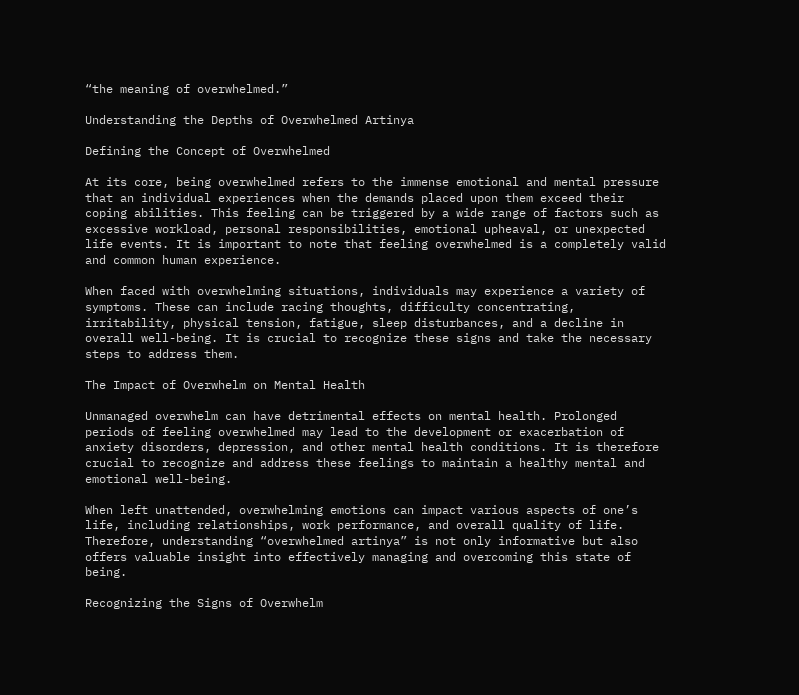“the meaning of overwhelmed.”

Understanding the Depths of Overwhelmed Artinya

Defining the Concept of Overwhelmed

At its core, being overwhelmed refers to the immense emotional and mental pressure that an individual experiences when the demands placed upon them exceed their coping abilities. This feeling can be triggered by a wide range of factors such as excessive workload, personal responsibilities, emotional upheaval, or unexpected life events. It is important to note that feeling overwhelmed is a completely valid and common human experience.

When faced with overwhelming situations, individuals may experience a variety of symptoms. These can include racing thoughts, difficulty concentrating, irritability, physical tension, fatigue, sleep disturbances, and a decline in overall well-being. It is crucial to recognize these signs and take the necessary steps to address them.

The Impact of Overwhelm on Mental Health

Unmanaged overwhelm can have detrimental effects on mental health. Prolonged periods of feeling overwhelmed may lead to the development or exacerbation of anxiety disorders, depression, and other mental health conditions. It is therefore crucial to recognize and address these feelings to maintain a healthy mental and emotional well-being.

When left unattended, overwhelming emotions can impact various aspects of one’s life, including relationships, work performance, and overall quality of life. Therefore, understanding “overwhelmed artinya” is not only informative but also offers valuable insight into effectively managing and overcoming this state of being.

Recognizing the Signs of Overwhelm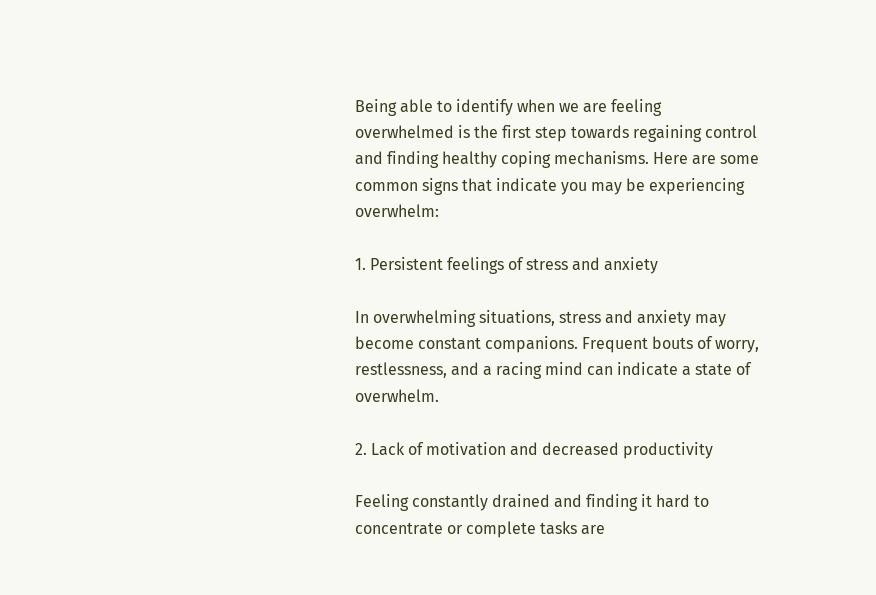Being able to identify when we are feeling overwhelmed is the first step towards regaining control and finding healthy coping mechanisms. Here are some common signs that indicate you may be experiencing overwhelm:

1. Persistent feelings of stress and anxiety

In overwhelming situations, stress and anxiety may become constant companions. Frequent bouts of worry, restlessness, and a racing mind can indicate a state of overwhelm.

2. Lack of motivation and decreased productivity

Feeling constantly drained and finding it hard to concentrate or complete tasks are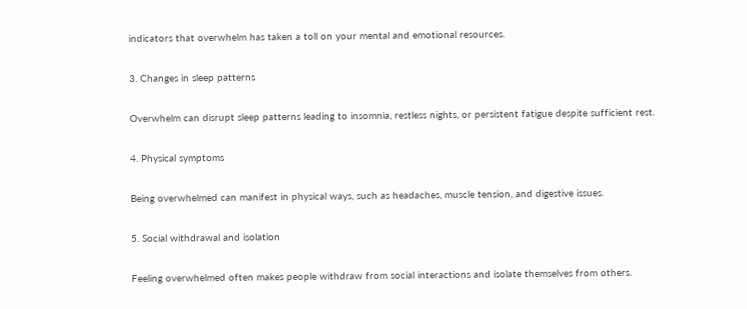indicators that overwhelm has taken a toll on your mental and emotional resources.

3. Changes in sleep patterns

Overwhelm can disrupt sleep patterns leading to insomnia, restless nights, or persistent fatigue despite sufficient rest.

4. Physical symptoms

Being overwhelmed can manifest in physical ways, such as headaches, muscle tension, and digestive issues.

5. Social withdrawal and isolation

Feeling overwhelmed often makes people withdraw from social interactions and isolate themselves from others.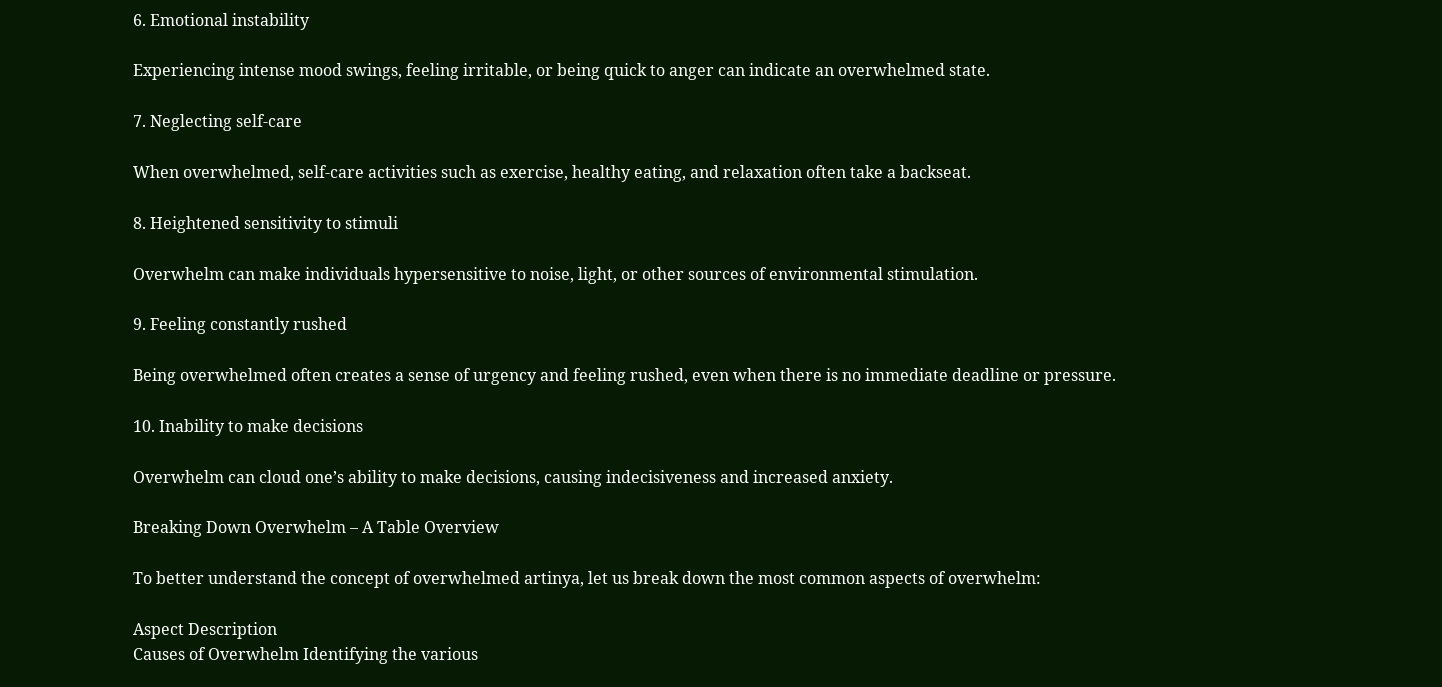6. Emotional instability

Experiencing intense mood swings, feeling irritable, or being quick to anger can indicate an overwhelmed state.

7. Neglecting self-care

When overwhelmed, self-care activities such as exercise, healthy eating, and relaxation often take a backseat.

8. Heightened sensitivity to stimuli

Overwhelm can make individuals hypersensitive to noise, light, or other sources of environmental stimulation.

9. Feeling constantly rushed

Being overwhelmed often creates a sense of urgency and feeling rushed, even when there is no immediate deadline or pressure.

10. Inability to make decisions

Overwhelm can cloud one’s ability to make decisions, causing indecisiveness and increased anxiety.

Breaking Down Overwhelm – A Table Overview

To better understand the concept of overwhelmed artinya, let us break down the most common aspects of overwhelm:

Aspect Description
Causes of Overwhelm Identifying the various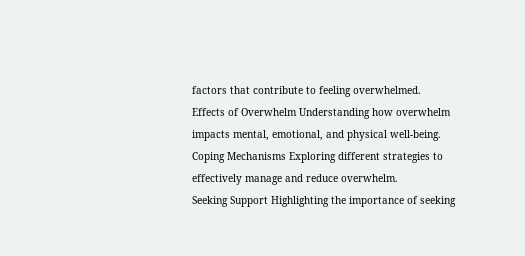factors that contribute to feeling overwhelmed.
Effects of Overwhelm Understanding how overwhelm impacts mental, emotional, and physical well-being.
Coping Mechanisms Exploring different strategies to effectively manage and reduce overwhelm.
Seeking Support Highlighting the importance of seeking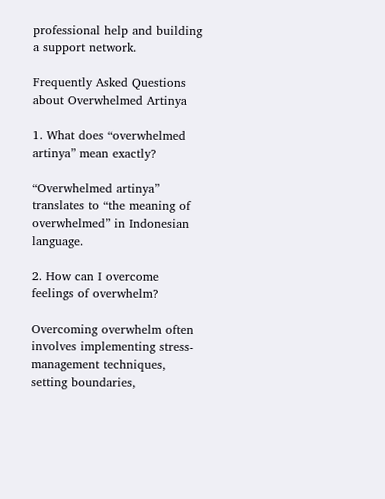professional help and building a support network.

Frequently Asked Questions about Overwhelmed Artinya

1. What does “overwhelmed artinya” mean exactly?

“Overwhelmed artinya” translates to “the meaning of overwhelmed” in Indonesian language.

2. How can I overcome feelings of overwhelm?

Overcoming overwhelm often involves implementing stress-management techniques, setting boundaries,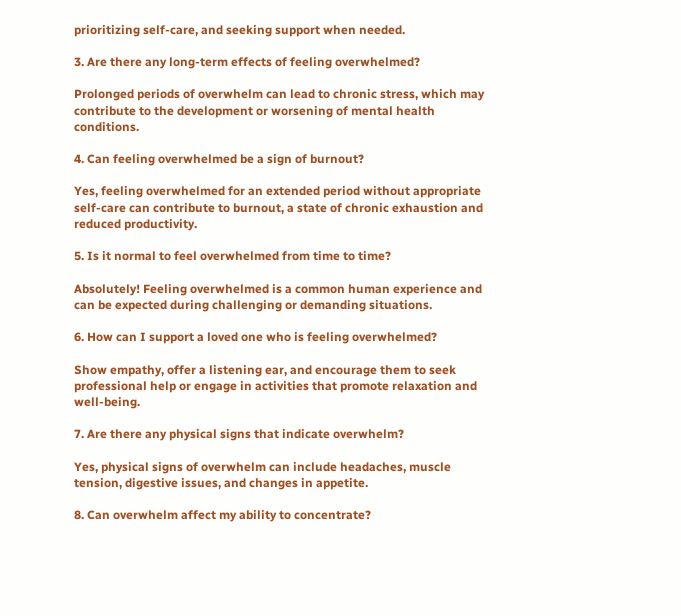prioritizing self-care, and seeking support when needed.

3. Are there any long-term effects of feeling overwhelmed?

Prolonged periods of overwhelm can lead to chronic stress, which may contribute to the development or worsening of mental health conditions.

4. Can feeling overwhelmed be a sign of burnout?

Yes, feeling overwhelmed for an extended period without appropriate self-care can contribute to burnout, a state of chronic exhaustion and reduced productivity.

5. Is it normal to feel overwhelmed from time to time?

Absolutely! Feeling overwhelmed is a common human experience and can be expected during challenging or demanding situations.

6. How can I support a loved one who is feeling overwhelmed?

Show empathy, offer a listening ear, and encourage them to seek professional help or engage in activities that promote relaxation and well-being.

7. Are there any physical signs that indicate overwhelm?

Yes, physical signs of overwhelm can include headaches, muscle tension, digestive issues, and changes in appetite.

8. Can overwhelm affect my ability to concentrate?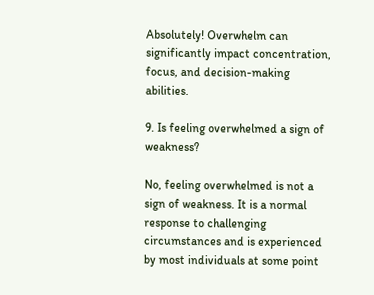Absolutely! Overwhelm can significantly impact concentration, focus, and decision-making abilities.

9. Is feeling overwhelmed a sign of weakness?

No, feeling overwhelmed is not a sign of weakness. It is a normal response to challenging circumstances and is experienced by most individuals at some point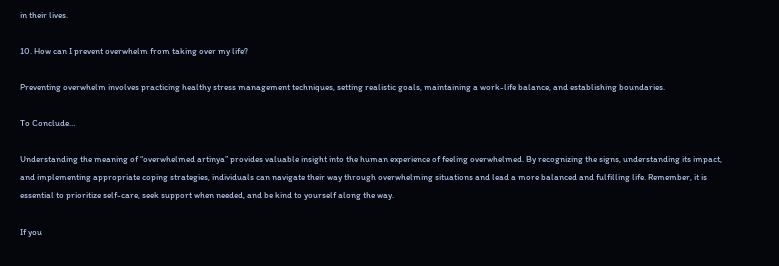in their lives.

10. How can I prevent overwhelm from taking over my life?

Preventing overwhelm involves practicing healthy stress management techniques, setting realistic goals, maintaining a work-life balance, and establishing boundaries.

To Conclude…

Understanding the meaning of “overwhelmed artinya” provides valuable insight into the human experience of feeling overwhelmed. By recognizing the signs, understanding its impact, and implementing appropriate coping strategies, individuals can navigate their way through overwhelming situations and lead a more balanced and fulfilling life. Remember, it is essential to prioritize self-care, seek support when needed, and be kind to yourself along the way.

If you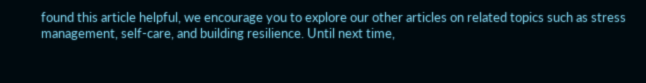found this article helpful, we encourage you to explore our other articles on related topics such as stress management, self-care, and building resilience. Until next time,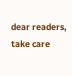dear readers, take care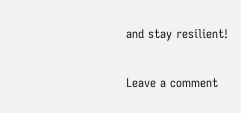and stay resilient!

Leave a comment